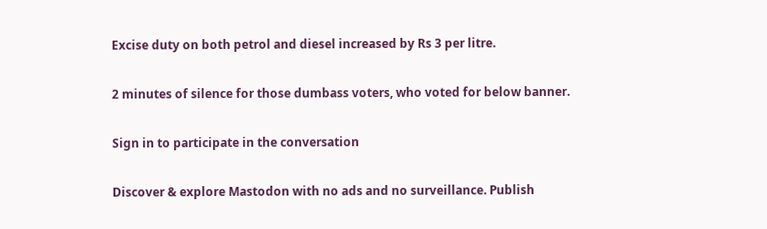Excise duty on both petrol and diesel increased by Rs 3 per litre.

2 minutes of silence for those dumbass voters, who voted for below banner.

Sign in to participate in the conversation

Discover & explore Mastodon with no ads and no surveillance. Publish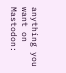anything you want on Mastodon: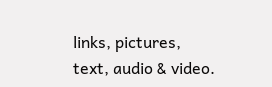links, pictures, text, audio & video.